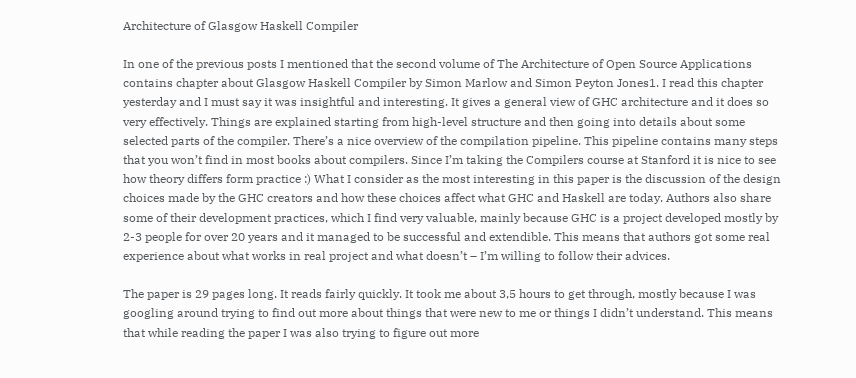Architecture of Glasgow Haskell Compiler

In one of the previous posts I mentioned that the second volume of The Architecture of Open Source Applications contains chapter about Glasgow Haskell Compiler by Simon Marlow and Simon Peyton Jones1. I read this chapter yesterday and I must say it was insightful and interesting. It gives a general view of GHC architecture and it does so very effectively. Things are explained starting from high-level structure and then going into details about some selected parts of the compiler. There’s a nice overview of the compilation pipeline. This pipeline contains many steps that you won’t find in most books about compilers. Since I’m taking the Compilers course at Stanford it is nice to see how theory differs form practice :) What I consider as the most interesting in this paper is the discussion of the design choices made by the GHC creators and how these choices affect what GHC and Haskell are today. Authors also share some of their development practices, which I find very valuable, mainly because GHC is a project developed mostly by 2-3 people for over 20 years and it managed to be successful and extendible. This means that authors got some real experience about what works in real project and what doesn’t – I’m willing to follow their advices.

The paper is 29 pages long. It reads fairly quickly. It took me about 3,5 hours to get through, mostly because I was googling around trying to find out more about things that were new to me or things I didn’t understand. This means that while reading the paper I was also trying to figure out more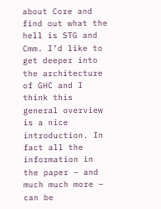about Core and find out what the hell is STG and Cmm. I’d like to get deeper into the architecture of GHC and I think this general overview is a nice introduction. In fact all the information in the paper – and much much more – can be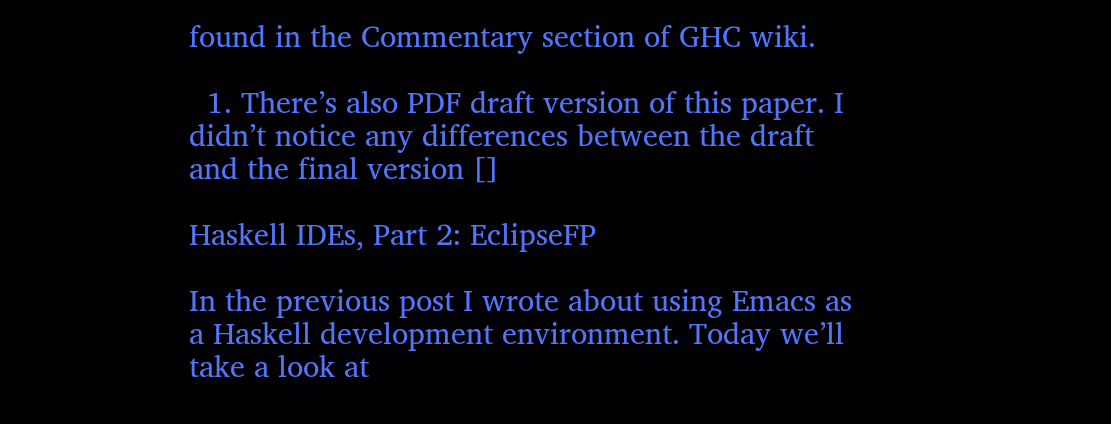found in the Commentary section of GHC wiki.

  1. There’s also PDF draft version of this paper. I didn’t notice any differences between the draft and the final version []

Haskell IDEs, Part 2: EclipseFP

In the previous post I wrote about using Emacs as a Haskell development environment. Today we’ll take a look at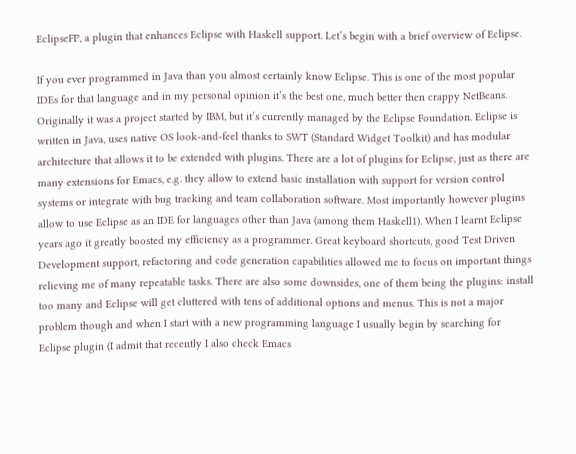EclipseFP, a plugin that enhances Eclipse with Haskell support. Let’s begin with a brief overview of Eclipse.

If you ever programmed in Java than you almost certainly know Eclipse. This is one of the most popular IDEs for that language and in my personal opinion it’s the best one, much better then crappy NetBeans. Originally it was a project started by IBM, but it’s currently managed by the Eclipse Foundation. Eclipse is written in Java, uses native OS look-and-feel thanks to SWT (Standard Widget Toolkit) and has modular architecture that allows it to be extended with plugins. There are a lot of plugins for Eclipse, just as there are many extensions for Emacs, e.g. they allow to extend basic installation with support for version control systems or integrate with bug tracking and team collaboration software. Most importantly however plugins allow to use Eclipse as an IDE for languages other than Java (among them Haskell1). When I learnt Eclipse years ago it greatly boosted my efficiency as a programmer. Great keyboard shortcuts, good Test Driven Development support, refactoring and code generation capabilities allowed me to focus on important things relieving me of many repeatable tasks. There are also some downsides, one of them being the plugins: install too many and Eclipse will get cluttered with tens of additional options and menus. This is not a major problem though and when I start with a new programming language I usually begin by searching for Eclipse plugin (I admit that recently I also check Emacs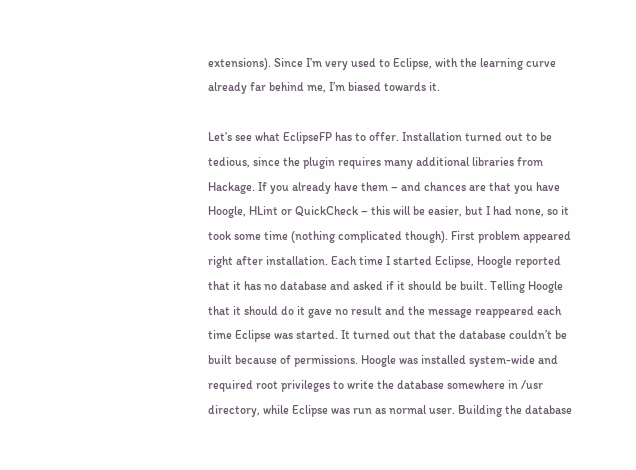extensions). Since I’m very used to Eclipse, with the learning curve already far behind me, I’m biased towards it.

Let’s see what EclipseFP has to offer. Installation turned out to be tedious, since the plugin requires many additional libraries from Hackage. If you already have them – and chances are that you have Hoogle, HLint or QuickCheck – this will be easier, but I had none, so it took some time (nothing complicated though). First problem appeared right after installation. Each time I started Eclipse, Hoogle reported that it has no database and asked if it should be built. Telling Hoogle that it should do it gave no result and the message reappeared each time Eclipse was started. It turned out that the database couldn’t be built because of permissions. Hoogle was installed system-wide and required root privileges to write the database somewhere in /usr directory, while Eclipse was run as normal user. Building the database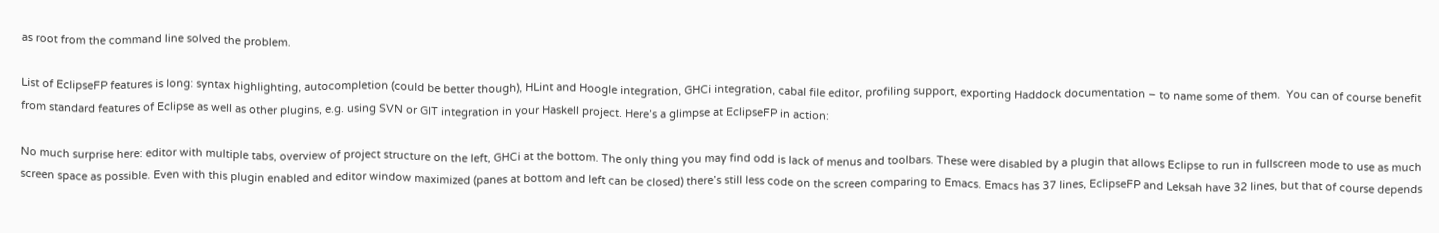as root from the command line solved the problem.

List of EclipseFP features is long: syntax highlighting, autocompletion (could be better though), HLint and Hoogle integration, GHCi integration, cabal file editor, profiling support, exporting Haddock documentation – to name some of them.  You can of course benefit from standard features of Eclipse as well as other plugins, e.g. using SVN or GIT integration in your Haskell project. Here’s a glimpse at EclipseFP in action:

No much surprise here: editor with multiple tabs, overview of project structure on the left, GHCi at the bottom. The only thing you may find odd is lack of menus and toolbars. These were disabled by a plugin that allows Eclipse to run in fullscreen mode to use as much screen space as possible. Even with this plugin enabled and editor window maximized (panes at bottom and left can be closed) there’s still less code on the screen comparing to Emacs. Emacs has 37 lines, EclipseFP and Leksah have 32 lines, but that of course depends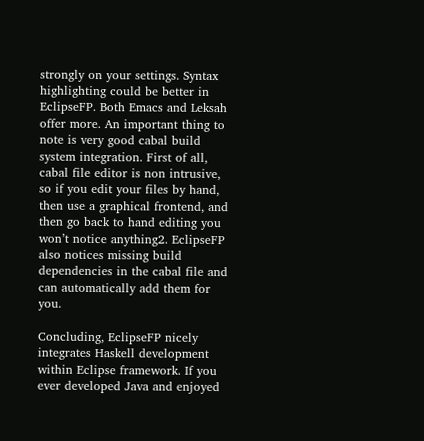strongly on your settings. Syntax highlighting could be better in EclipseFP. Both Emacs and Leksah offer more. An important thing to note is very good cabal build system integration. First of all, cabal file editor is non intrusive, so if you edit your files by hand, then use a graphical frontend, and then go back to hand editing you won’t notice anything2. EclipseFP also notices missing build dependencies in the cabal file and can automatically add them for you.

Concluding, EclipseFP nicely integrates Haskell development within Eclipse framework. If you ever developed Java and enjoyed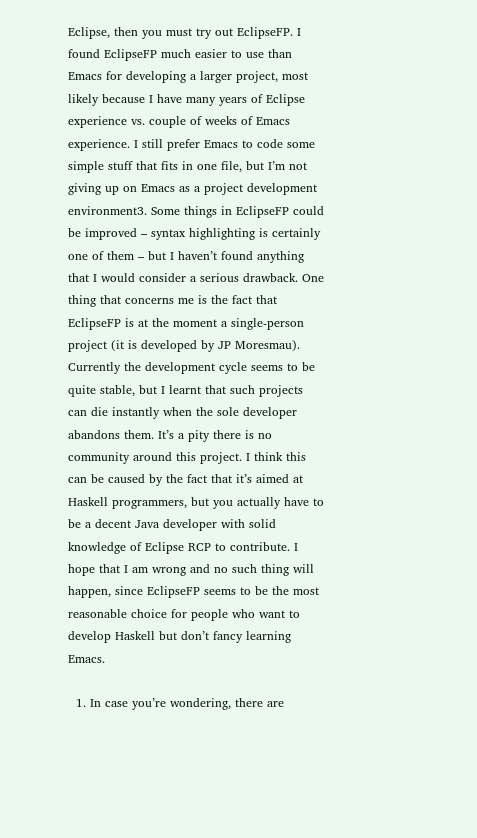Eclipse, then you must try out EclipseFP. I found EclipseFP much easier to use than Emacs for developing a larger project, most likely because I have many years of Eclipse experience vs. couple of weeks of Emacs experience. I still prefer Emacs to code some simple stuff that fits in one file, but I’m not giving up on Emacs as a project development environment3. Some things in EclipseFP could be improved – syntax highlighting is certainly one of them – but I haven’t found anything that I would consider a serious drawback. One thing that concerns me is the fact that EclipseFP is at the moment a single-person project (it is developed by JP Moresmau). Currently the development cycle seems to be quite stable, but I learnt that such projects can die instantly when the sole developer abandons them. It’s a pity there is no community around this project. I think this can be caused by the fact that it’s aimed at Haskell programmers, but you actually have to be a decent Java developer with solid knowledge of Eclipse RCP to contribute. I hope that I am wrong and no such thing will happen, since EclipseFP seems to be the most reasonable choice for people who want to develop Haskell but don’t fancy learning Emacs.

  1. In case you’re wondering, there are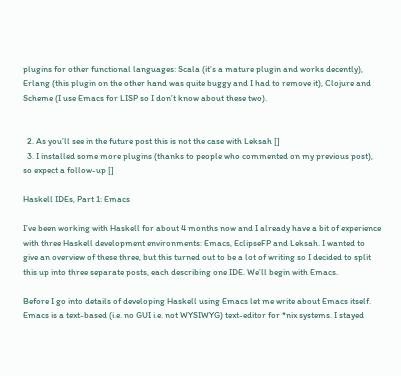plugins for other functional languages: Scala (it’s a mature plugin and works decently), Erlang (this plugin on the other hand was quite buggy and I had to remove it), Clojure and Scheme (I use Emacs for LISP so I don’t know about these two).


  2. As you’ll see in the future post this is not the case with Leksah []
  3. I installed some more plugins (thanks to people who commented on my previous post), so expect a follow-up []

Haskell IDEs, Part 1: Emacs

I’ve been working with Haskell for about 4 months now and I already have a bit of experience with three Haskell development environments: Emacs, EclipseFP and Leksah. I wanted to give an overview of these three, but this turned out to be a lot of writing so I decided to split this up into three separate posts, each describing one IDE. We’ll begin with Emacs.

Before I go into details of developing Haskell using Emacs let me write about Emacs itself. Emacs is a text-based (i.e. no GUI i.e. not WYSIWYG) text-editor for *nix systems. I stayed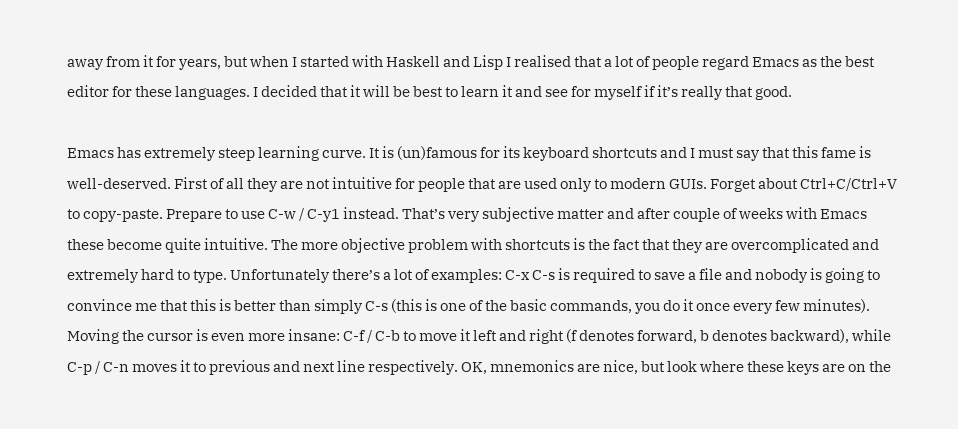away from it for years, but when I started with Haskell and Lisp I realised that a lot of people regard Emacs as the best editor for these languages. I decided that it will be best to learn it and see for myself if it’s really that good.

Emacs has extremely steep learning curve. It is (un)famous for its keyboard shortcuts and I must say that this fame is well-deserved. First of all they are not intuitive for people that are used only to modern GUIs. Forget about Ctrl+C/Ctrl+V to copy-paste. Prepare to use C-w / C-y1 instead. That’s very subjective matter and after couple of weeks with Emacs these become quite intuitive. The more objective problem with shortcuts is the fact that they are overcomplicated and extremely hard to type. Unfortunately there’s a lot of examples: C-x C-s is required to save a file and nobody is going to convince me that this is better than simply C-s (this is one of the basic commands, you do it once every few minutes). Moving the cursor is even more insane: C-f / C-b to move it left and right (f denotes forward, b denotes backward), while C-p / C-n moves it to previous and next line respectively. OK, mnemonics are nice, but look where these keys are on the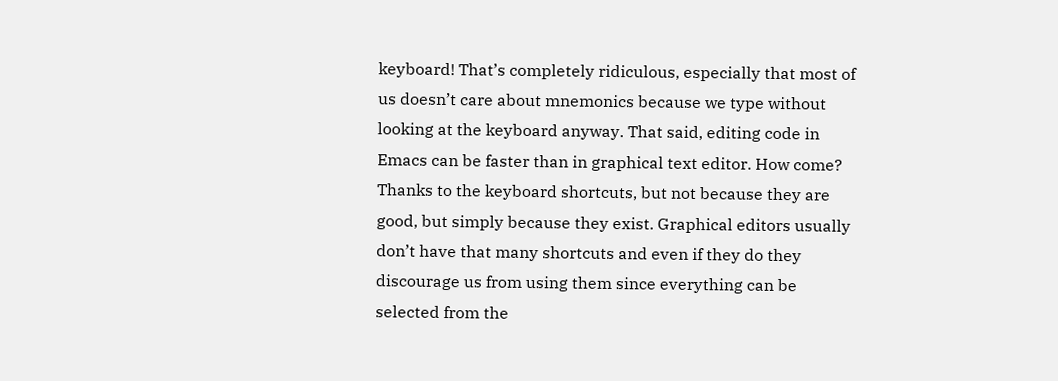keyboard! That’s completely ridiculous, especially that most of us doesn’t care about mnemonics because we type without looking at the keyboard anyway. That said, editing code in Emacs can be faster than in graphical text editor. How come? Thanks to the keyboard shortcuts, but not because they are good, but simply because they exist. Graphical editors usually don’t have that many shortcuts and even if they do they discourage us from using them since everything can be selected from the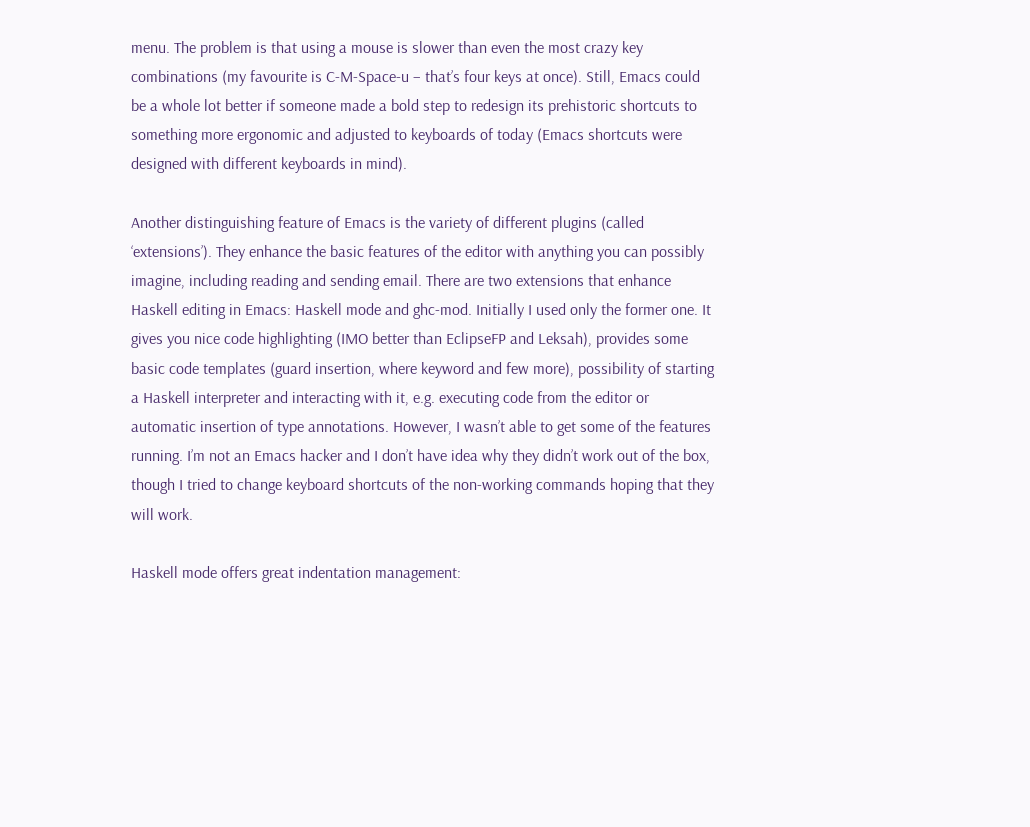menu. The problem is that using a mouse is slower than even the most crazy key combinations (my favourite is C-M-Space-u – that’s four keys at once). Still, Emacs could be a whole lot better if someone made a bold step to redesign its prehistoric shortcuts to something more ergonomic and adjusted to keyboards of today (Emacs shortcuts were designed with different keyboards in mind).

Another distinguishing feature of Emacs is the variety of different plugins (called ‘extensions’). They enhance the basic features of the editor with anything you can possibly imagine, including reading and sending email. There are two extensions that enhance Haskell editing in Emacs: Haskell mode and ghc-mod. Initially I used only the former one. It gives you nice code highlighting (IMO better than EclipseFP and Leksah), provides some basic code templates (guard insertion, where keyword and few more), possibility of starting a Haskell interpreter and interacting with it, e.g. executing code from the editor or automatic insertion of type annotations. However, I wasn’t able to get some of the features running. I’m not an Emacs hacker and I don’t have idea why they didn’t work out of the box, though I tried to change keyboard shortcuts of the non-working commands hoping that they will work.

Haskell mode offers great indentation management: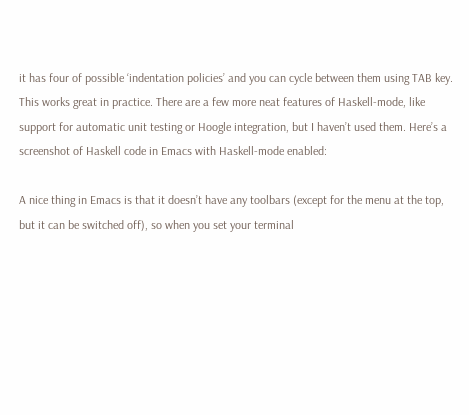it has four of possible ‘indentation policies’ and you can cycle between them using TAB key. This works great in practice. There are a few more neat features of Haskell-mode, like support for automatic unit testing or Hoogle integration, but I haven’t used them. Here’s a screenshot of Haskell code in Emacs with Haskell-mode enabled:

A nice thing in Emacs is that it doesn’t have any toolbars (except for the menu at the top, but it can be switched off), so when you set your terminal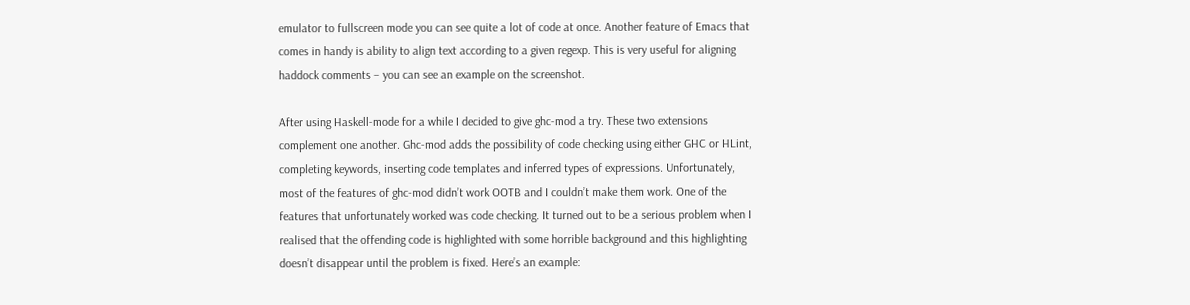emulator to fullscreen mode you can see quite a lot of code at once. Another feature of Emacs that comes in handy is ability to align text according to a given regexp. This is very useful for aligning haddock comments – you can see an example on the screenshot.

After using Haskell-mode for a while I decided to give ghc-mod a try. These two extensions complement one another. Ghc-mod adds the possibility of code checking using either GHC or HLint, completing keywords, inserting code templates and inferred types of expressions. Unfortunately, most of the features of ghc-mod didn’t work OOTB and I couldn’t make them work. One of the features that unfortunately worked was code checking. It turned out to be a serious problem when I realised that the offending code is highlighted with some horrible background and this highlighting doesn’t disappear until the problem is fixed. Here’s an example: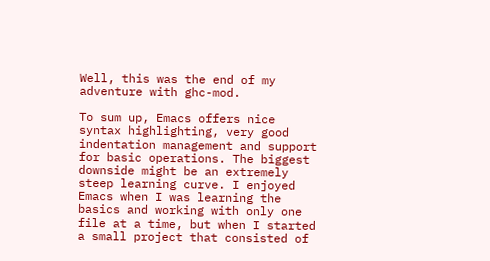Well, this was the end of my adventure with ghc-mod.

To sum up, Emacs offers nice syntax highlighting, very good indentation management and support for basic operations. The biggest downside might be an extremely steep learning curve. I enjoyed Emacs when I was learning the basics and working with only one file at a time, but when I started a small project that consisted of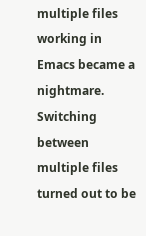multiple files working in Emacs became a nightmare. Switching between multiple files turned out to be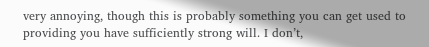very annoying, though this is probably something you can get used to providing you have sufficiently strong will. I don’t,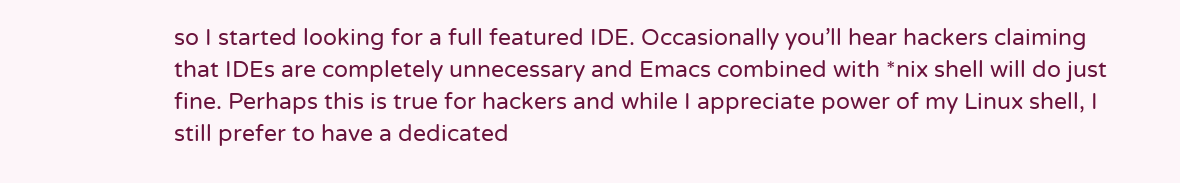so I started looking for a full featured IDE. Occasionally you’ll hear hackers claiming that IDEs are completely unnecessary and Emacs combined with *nix shell will do just fine. Perhaps this is true for hackers and while I appreciate power of my Linux shell, I still prefer to have a dedicated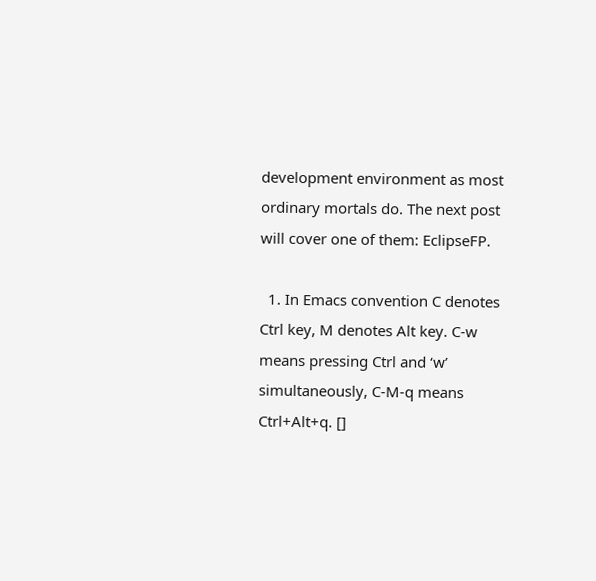development environment as most ordinary mortals do. The next post will cover one of them: EclipseFP.

  1. In Emacs convention C denotes Ctrl key, M denotes Alt key. C-w means pressing Ctrl and ‘w’ simultaneously, C-M-q means Ctrl+Alt+q. []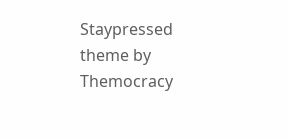Staypressed theme by Themocracy